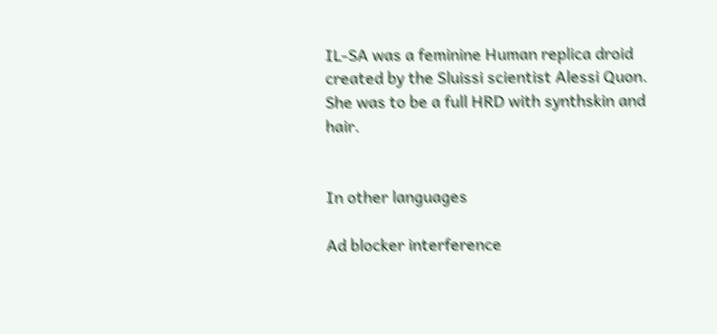IL-SA was a feminine Human replica droid created by the Sluissi scientist Alessi Quon. She was to be a full HRD with synthskin and hair.


In other languages

Ad blocker interference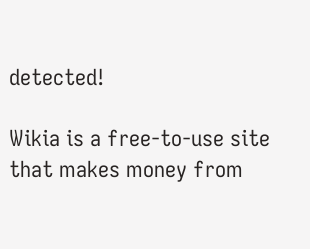detected!

Wikia is a free-to-use site that makes money from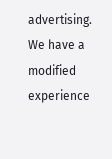advertising. We have a modified experience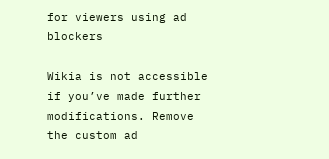for viewers using ad blockers

Wikia is not accessible if you’ve made further modifications. Remove the custom ad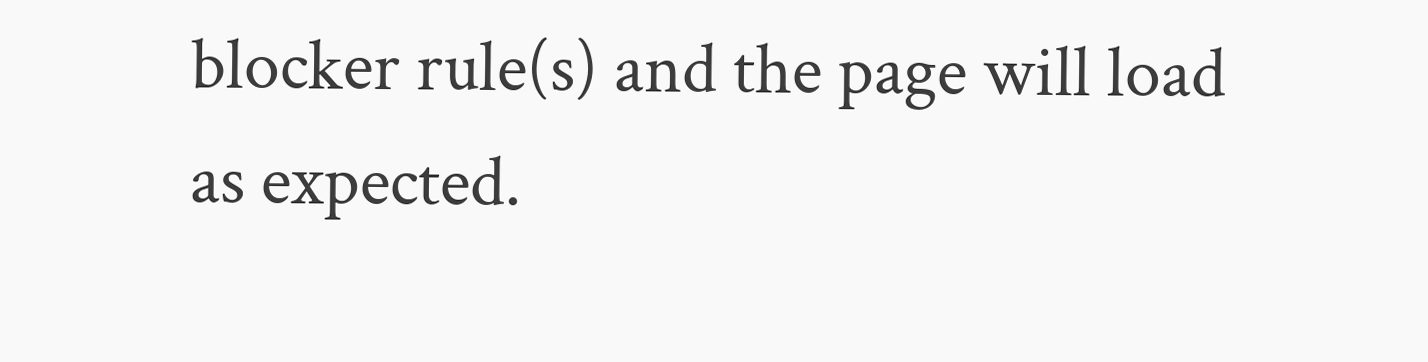blocker rule(s) and the page will load as expected.